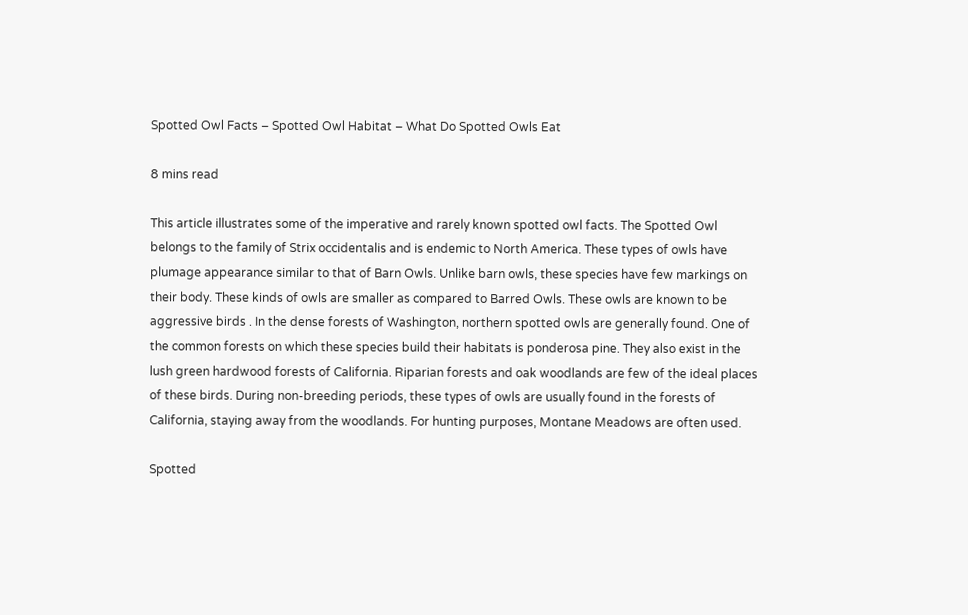Spotted Owl Facts – Spotted Owl Habitat – What Do Spotted Owls Eat

8 mins read

This article illustrates some of the imperative and rarely known spotted owl facts. The Spotted Owl belongs to the family of Strix occidentalis and is endemic to North America. These types of owls have plumage appearance similar to that of Barn Owls. Unlike barn owls, these species have few markings on their body. These kinds of owls are smaller as compared to Barred Owls. These owls are known to be aggressive birds . In the dense forests of Washington, northern spotted owls are generally found. One of the common forests on which these species build their habitats is ponderosa pine. They also exist in the lush green hardwood forests of California. Riparian forests and oak woodlands are few of the ideal places of these birds. During non-breeding periods, these types of owls are usually found in the forests of California, staying away from the woodlands. For hunting purposes, Montane Meadows are often used.

Spotted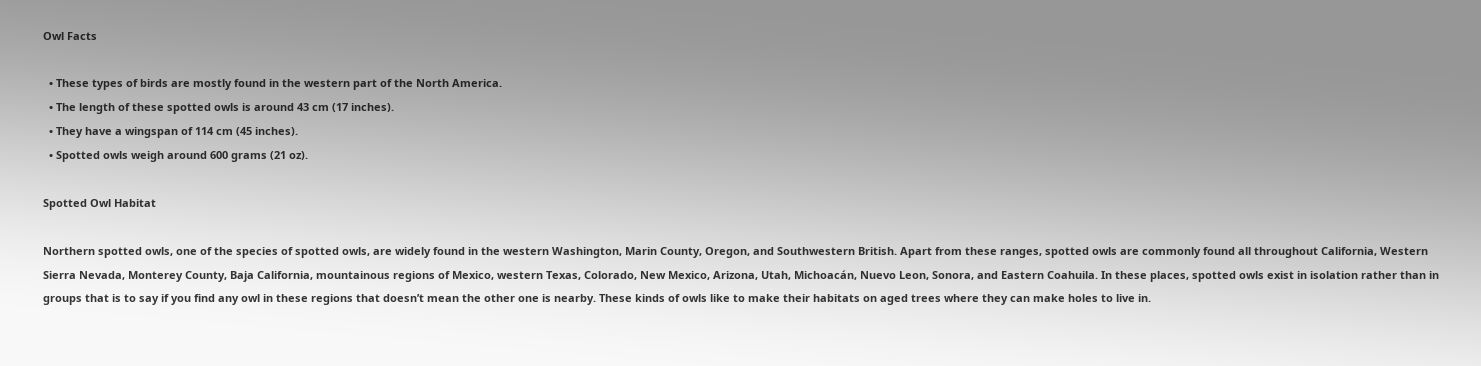Owl Facts

  • These types of birds are mostly found in the western part of the North America.
  • The length of these spotted owls is around 43 cm (17 inches).
  • They have a wingspan of 114 cm (45 inches).
  • Spotted owls weigh around 600 grams (21 oz).

Spotted Owl Habitat

Northern spotted owls, one of the species of spotted owls, are widely found in the western Washington, Marin County, Oregon, and Southwestern British. Apart from these ranges, spotted owls are commonly found all throughout California, Western Sierra Nevada, Monterey County, Baja California, mountainous regions of Mexico, western Texas, Colorado, New Mexico, Arizona, Utah, Michoacán, Nuevo Leon, Sonora, and Eastern Coahuila. In these places, spotted owls exist in isolation rather than in groups that is to say if you find any owl in these regions that doesn’t mean the other one is nearby. These kinds of owls like to make their habitats on aged trees where they can make holes to live in.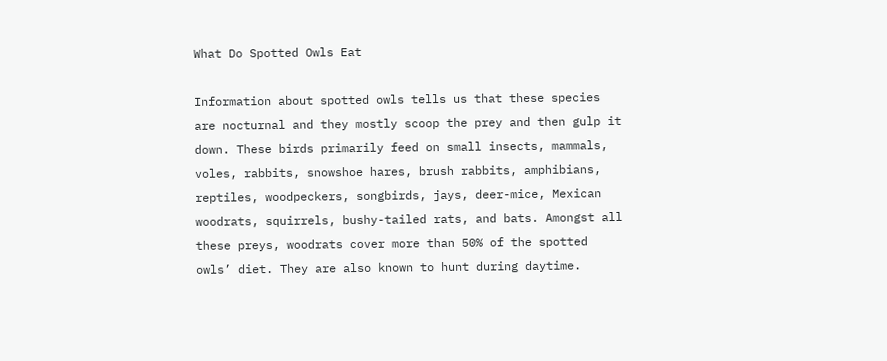What Do Spotted Owls Eat

Information about spotted owls tells us that these species are nocturnal and they mostly scoop the prey and then gulp it down. These birds primarily feed on small insects, mammals, voles, rabbits, snowshoe hares, brush rabbits, amphibians, reptiles, woodpeckers, songbirds, jays, deer-mice, Mexican woodrats, squirrels, bushy-tailed rats, and bats. Amongst all these preys, woodrats cover more than 50% of the spotted owls’ diet. They are also known to hunt during daytime.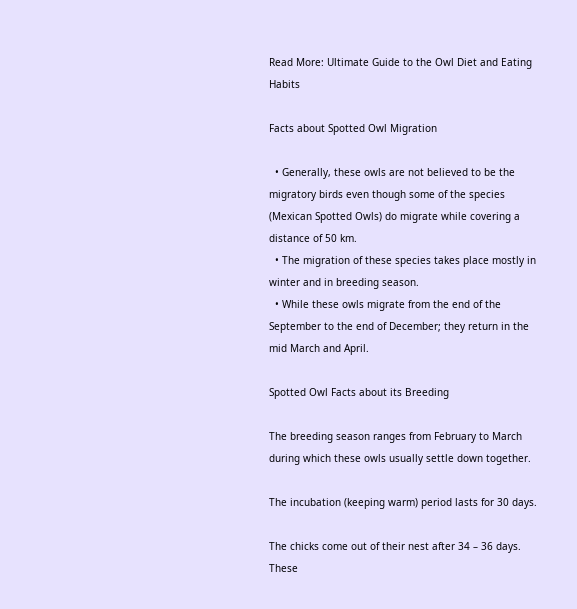Read More: Ultimate Guide to the Owl Diet and Eating Habits

Facts about Spotted Owl Migration

  • Generally, these owls are not believed to be the migratory birds even though some of the species (Mexican Spotted Owls) do migrate while covering a distance of 50 km.
  • The migration of these species takes place mostly in winter and in breeding season.
  • While these owls migrate from the end of the September to the end of December; they return in the mid March and April.

Spotted Owl Facts about its Breeding

The breeding season ranges from February to March during which these owls usually settle down together.

The incubation (keeping warm) period lasts for 30 days.

The chicks come out of their nest after 34 – 36 days. These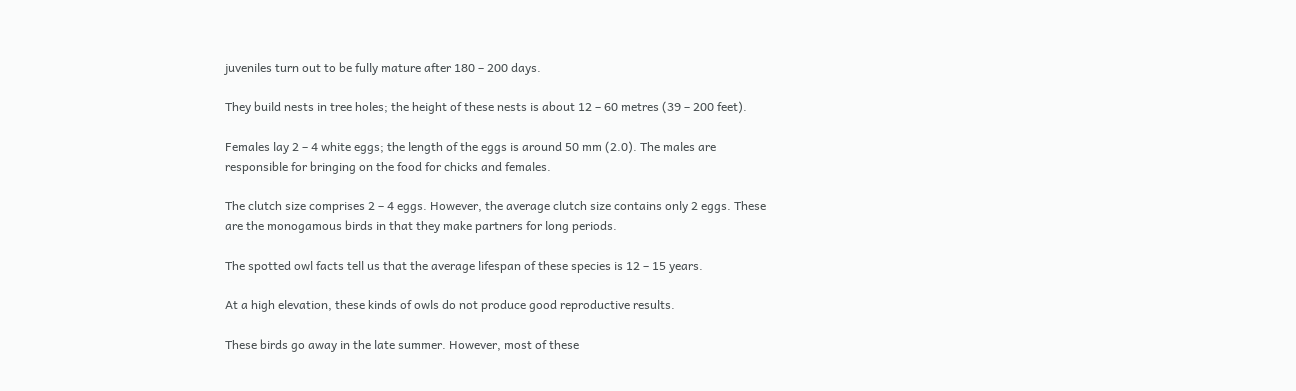juveniles turn out to be fully mature after 180 – 200 days.

They build nests in tree holes; the height of these nests is about 12 – 60 metres (39 – 200 feet).

Females lay 2 – 4 white eggs; the length of the eggs is around 50 mm (2.0). The males are responsible for bringing on the food for chicks and females.

The clutch size comprises 2 – 4 eggs. However, the average clutch size contains only 2 eggs. These are the monogamous birds in that they make partners for long periods.

The spotted owl facts tell us that the average lifespan of these species is 12 – 15 years.

At a high elevation, these kinds of owls do not produce good reproductive results.

These birds go away in the late summer. However, most of these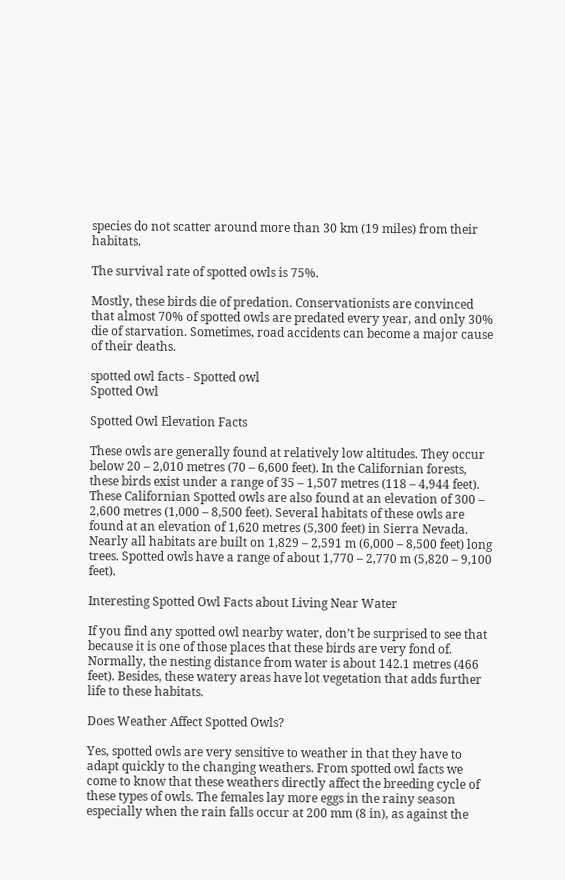species do not scatter around more than 30 km (19 miles) from their habitats.

The survival rate of spotted owls is 75%.

Mostly, these birds die of predation. Conservationists are convinced that almost 70% of spotted owls are predated every year, and only 30% die of starvation. Sometimes, road accidents can become a major cause of their deaths.

spotted owl facts - Spotted owl
Spotted Owl

Spotted Owl Elevation Facts

These owls are generally found at relatively low altitudes. They occur below 20 – 2,010 metres (70 – 6,600 feet). In the Californian forests, these birds exist under a range of 35 – 1,507 metres (118 – 4,944 feet). These Californian Spotted owls are also found at an elevation of 300 – 2,600 metres (1,000 – 8,500 feet). Several habitats of these owls are found at an elevation of 1,620 metres (5,300 feet) in Sierra Nevada. Nearly all habitats are built on 1,829 – 2,591 m (6,000 – 8,500 feet) long trees. Spotted owls have a range of about 1,770 – 2,770 m (5,820 – 9,100 feet).

Interesting Spotted Owl Facts about Living Near Water

If you find any spotted owl nearby water, don’t be surprised to see that because it is one of those places that these birds are very fond of. Normally, the nesting distance from water is about 142.1 metres (466 feet). Besides, these watery areas have lot vegetation that adds further life to these habitats.

Does Weather Affect Spotted Owls?

Yes, spotted owls are very sensitive to weather in that they have to adapt quickly to the changing weathers. From spotted owl facts we come to know that these weathers directly affect the breeding cycle of these types of owls. The females lay more eggs in the rainy season especially when the rain falls occur at 200 mm (8 in), as against the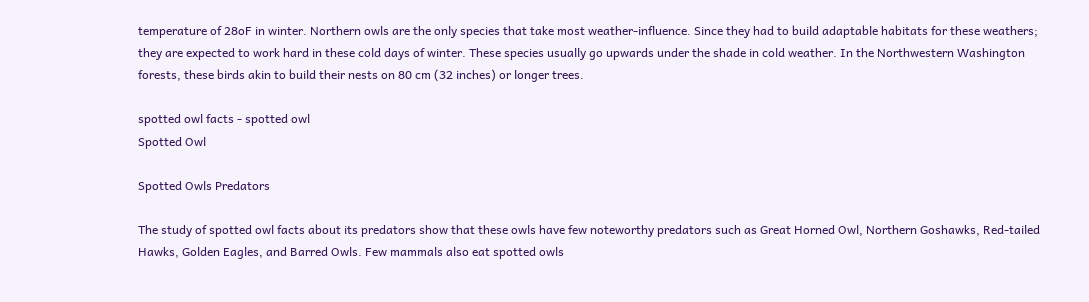temperature of 28oF in winter. Northern owls are the only species that take most weather-influence. Since they had to build adaptable habitats for these weathers; they are expected to work hard in these cold days of winter. These species usually go upwards under the shade in cold weather. In the Northwestern Washington forests, these birds akin to build their nests on 80 cm (32 inches) or longer trees.

spotted owl facts - spotted owl
Spotted Owl

Spotted Owls Predators

The study of spotted owl facts about its predators show that these owls have few noteworthy predators such as Great Horned Owl, Northern Goshawks, Red-tailed Hawks, Golden Eagles, and Barred Owls. Few mammals also eat spotted owls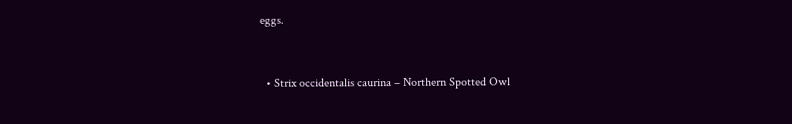eggs.


  • Strix occidentalis caurina – Northern Spotted Owl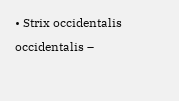• Strix occidentalis occidentalis –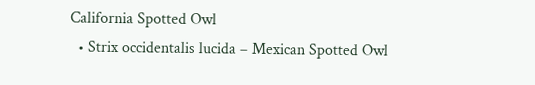California Spotted Owl
  • Strix occidentalis lucida – Mexican Spotted Owl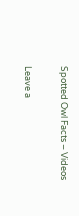Spotted Owl Facts – Videos

Leave a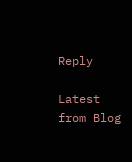Reply

Latest from Blog